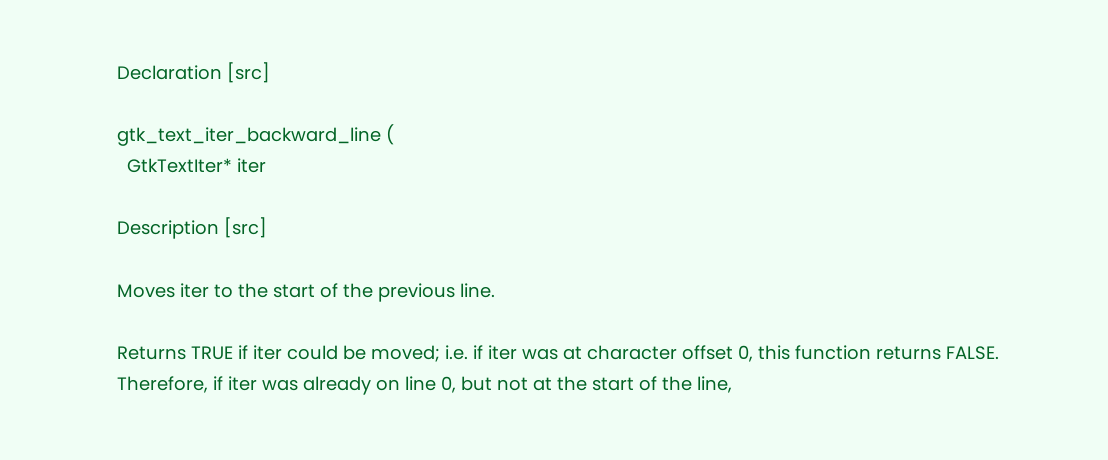Declaration [src]

gtk_text_iter_backward_line (
  GtkTextIter* iter

Description [src]

Moves iter to the start of the previous line.

Returns TRUE if iter could be moved; i.e. if iter was at character offset 0, this function returns FALSE. Therefore, if iter was already on line 0, but not at the start of the line,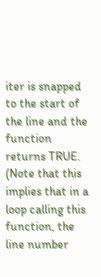iter is snapped to the start of the line and the function returns TRUE. (Note that this implies that in a loop calling this function, the line number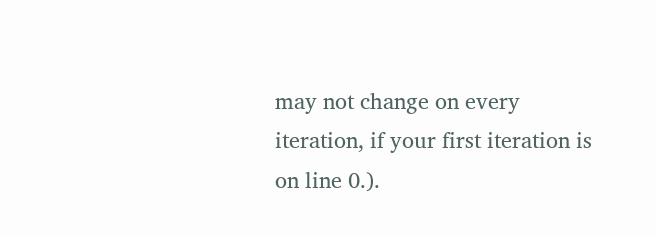may not change on every iteration, if your first iteration is on line 0.).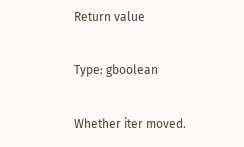Return value

Type: gboolean

Whether iter moved.